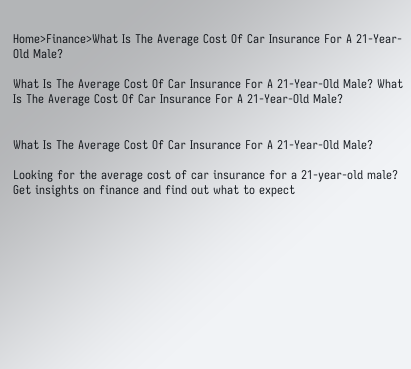Home>Finance>What Is The Average Cost Of Car Insurance For A 21-Year-Old Male?

What Is The Average Cost Of Car Insurance For A 21-Year-Old Male? What Is The Average Cost Of Car Insurance For A 21-Year-Old Male?


What Is The Average Cost Of Car Insurance For A 21-Year-Old Male?

Looking for the average cost of car insurance for a 21-year-old male? Get insights on finance and find out what to expect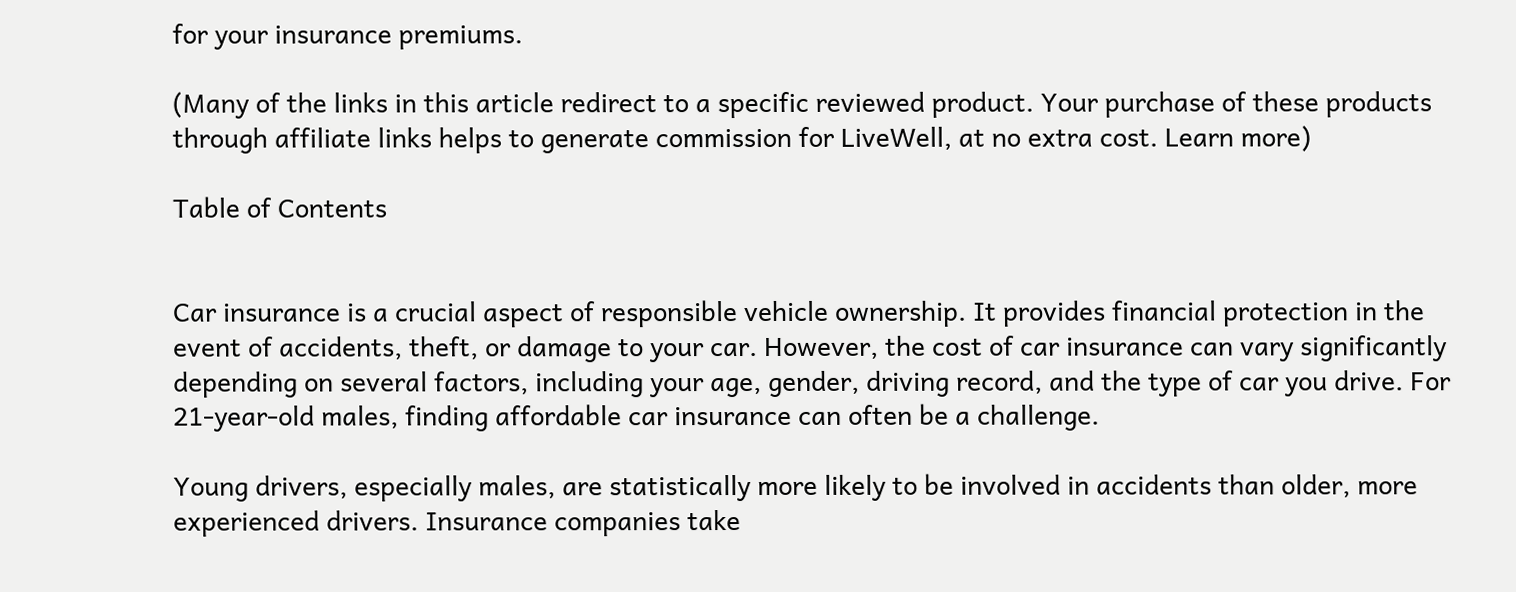for your insurance premiums.

(Many of the links in this article redirect to a specific reviewed product. Your purchase of these products through affiliate links helps to generate commission for LiveWell, at no extra cost. Learn more)

Table of Contents


Car insurance is a crucial aspect of responsible vehicle ownership. It provides financial protection in the event of accidents, theft, or damage to your car. However, the cost of car insurance can vary significantly depending on several factors, including your age, gender, driving record, and the type of car you drive. For 21-year-old males, finding affordable car insurance can often be a challenge.

Young drivers, especially males, are statistically more likely to be involved in accidents than older, more experienced drivers. Insurance companies take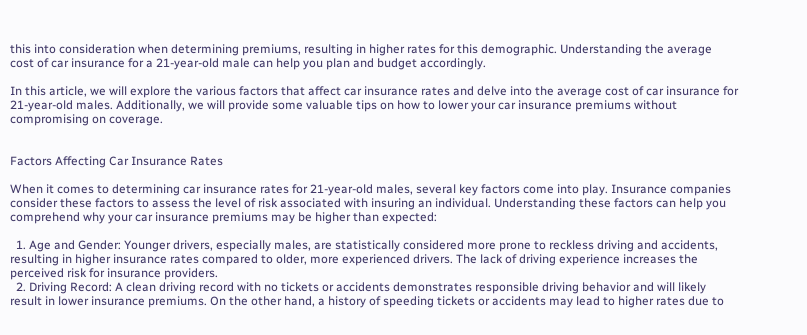this into consideration when determining premiums, resulting in higher rates for this demographic. Understanding the average cost of car insurance for a 21-year-old male can help you plan and budget accordingly.

In this article, we will explore the various factors that affect car insurance rates and delve into the average cost of car insurance for 21-year-old males. Additionally, we will provide some valuable tips on how to lower your car insurance premiums without compromising on coverage.


Factors Affecting Car Insurance Rates

When it comes to determining car insurance rates for 21-year-old males, several key factors come into play. Insurance companies consider these factors to assess the level of risk associated with insuring an individual. Understanding these factors can help you comprehend why your car insurance premiums may be higher than expected:

  1. Age and Gender: Younger drivers, especially males, are statistically considered more prone to reckless driving and accidents, resulting in higher insurance rates compared to older, more experienced drivers. The lack of driving experience increases the perceived risk for insurance providers.
  2. Driving Record: A clean driving record with no tickets or accidents demonstrates responsible driving behavior and will likely result in lower insurance premiums. On the other hand, a history of speeding tickets or accidents may lead to higher rates due to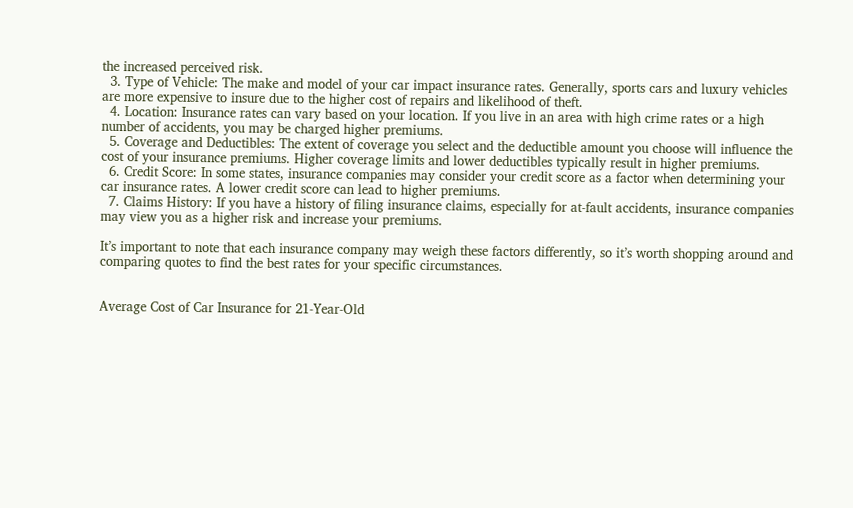the increased perceived risk.
  3. Type of Vehicle: The make and model of your car impact insurance rates. Generally, sports cars and luxury vehicles are more expensive to insure due to the higher cost of repairs and likelihood of theft.
  4. Location: Insurance rates can vary based on your location. If you live in an area with high crime rates or a high number of accidents, you may be charged higher premiums.
  5. Coverage and Deductibles: The extent of coverage you select and the deductible amount you choose will influence the cost of your insurance premiums. Higher coverage limits and lower deductibles typically result in higher premiums.
  6. Credit Score: In some states, insurance companies may consider your credit score as a factor when determining your car insurance rates. A lower credit score can lead to higher premiums.
  7. Claims History: If you have a history of filing insurance claims, especially for at-fault accidents, insurance companies may view you as a higher risk and increase your premiums.

It’s important to note that each insurance company may weigh these factors differently, so it’s worth shopping around and comparing quotes to find the best rates for your specific circumstances.


Average Cost of Car Insurance for 21-Year-Old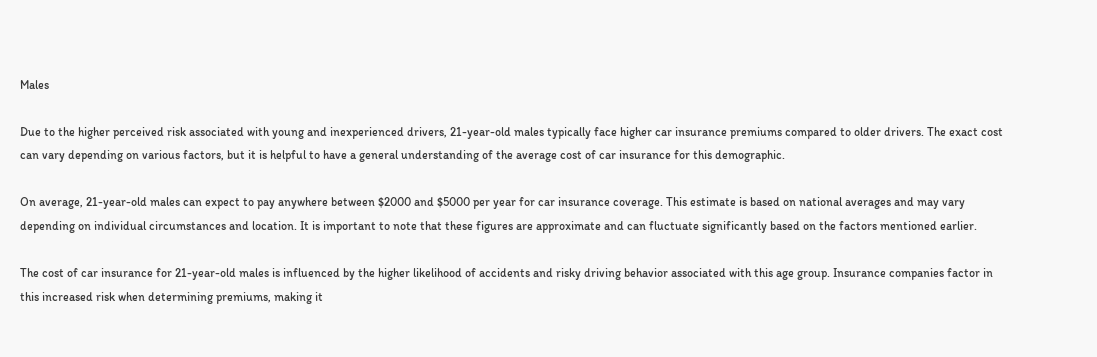Males

Due to the higher perceived risk associated with young and inexperienced drivers, 21-year-old males typically face higher car insurance premiums compared to older drivers. The exact cost can vary depending on various factors, but it is helpful to have a general understanding of the average cost of car insurance for this demographic.

On average, 21-year-old males can expect to pay anywhere between $2000 and $5000 per year for car insurance coverage. This estimate is based on national averages and may vary depending on individual circumstances and location. It is important to note that these figures are approximate and can fluctuate significantly based on the factors mentioned earlier.

The cost of car insurance for 21-year-old males is influenced by the higher likelihood of accidents and risky driving behavior associated with this age group. Insurance companies factor in this increased risk when determining premiums, making it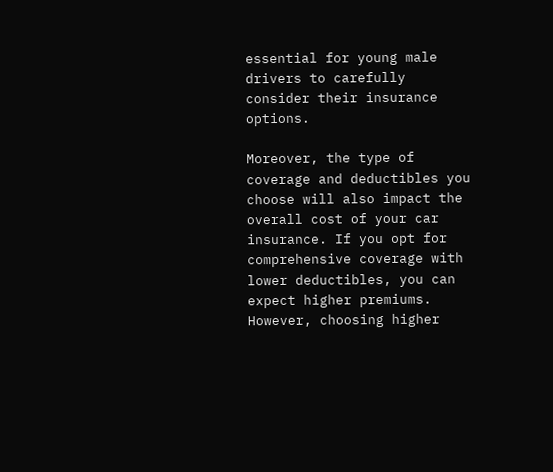essential for young male drivers to carefully consider their insurance options.

Moreover, the type of coverage and deductibles you choose will also impact the overall cost of your car insurance. If you opt for comprehensive coverage with lower deductibles, you can expect higher premiums. However, choosing higher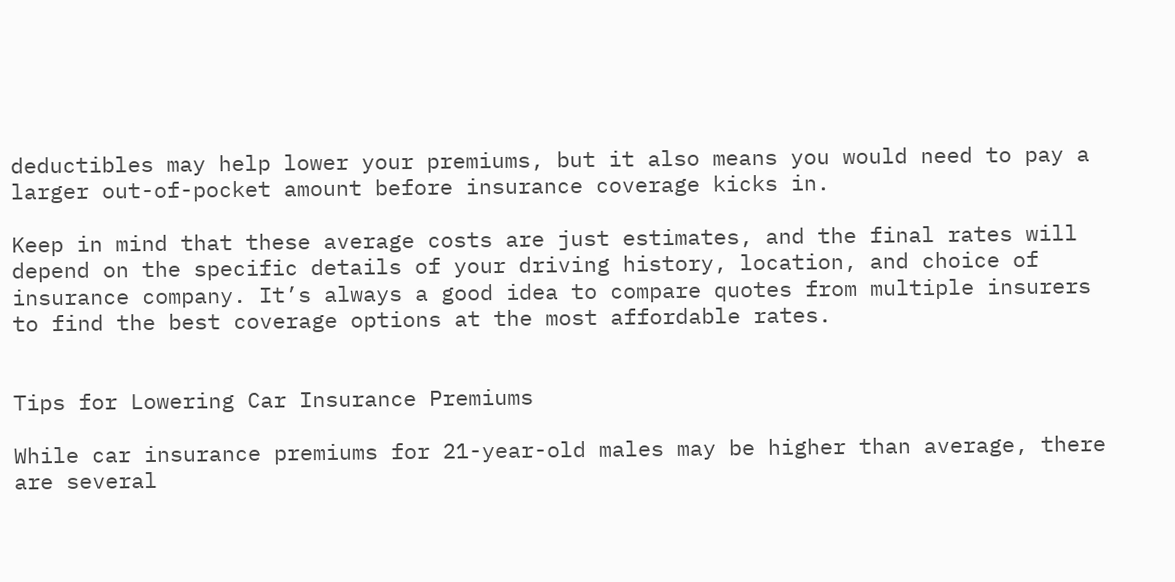deductibles may help lower your premiums, but it also means you would need to pay a larger out-of-pocket amount before insurance coverage kicks in.

Keep in mind that these average costs are just estimates, and the final rates will depend on the specific details of your driving history, location, and choice of insurance company. It’s always a good idea to compare quotes from multiple insurers to find the best coverage options at the most affordable rates.


Tips for Lowering Car Insurance Premiums

While car insurance premiums for 21-year-old males may be higher than average, there are several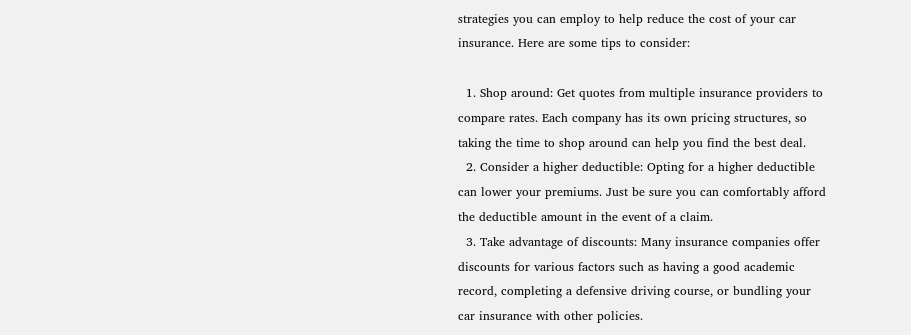strategies you can employ to help reduce the cost of your car insurance. Here are some tips to consider:

  1. Shop around: Get quotes from multiple insurance providers to compare rates. Each company has its own pricing structures, so taking the time to shop around can help you find the best deal.
  2. Consider a higher deductible: Opting for a higher deductible can lower your premiums. Just be sure you can comfortably afford the deductible amount in the event of a claim.
  3. Take advantage of discounts: Many insurance companies offer discounts for various factors such as having a good academic record, completing a defensive driving course, or bundling your car insurance with other policies.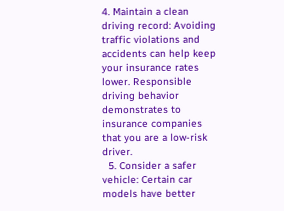4. Maintain a clean driving record: Avoiding traffic violations and accidents can help keep your insurance rates lower. Responsible driving behavior demonstrates to insurance companies that you are a low-risk driver.
  5. Consider a safer vehicle: Certain car models have better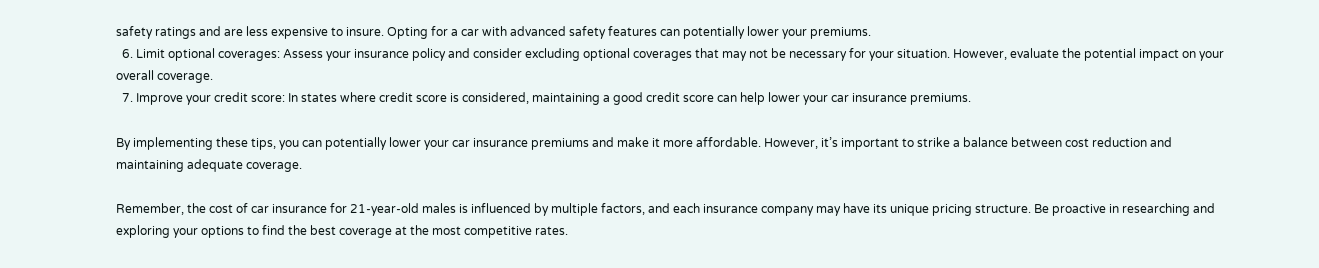safety ratings and are less expensive to insure. Opting for a car with advanced safety features can potentially lower your premiums.
  6. Limit optional coverages: Assess your insurance policy and consider excluding optional coverages that may not be necessary for your situation. However, evaluate the potential impact on your overall coverage.
  7. Improve your credit score: In states where credit score is considered, maintaining a good credit score can help lower your car insurance premiums.

By implementing these tips, you can potentially lower your car insurance premiums and make it more affordable. However, it’s important to strike a balance between cost reduction and maintaining adequate coverage.

Remember, the cost of car insurance for 21-year-old males is influenced by multiple factors, and each insurance company may have its unique pricing structure. Be proactive in researching and exploring your options to find the best coverage at the most competitive rates.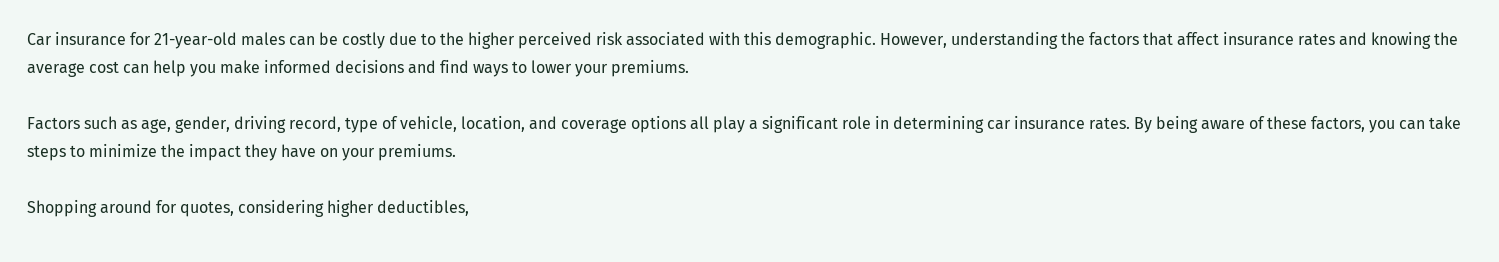Car insurance for 21-year-old males can be costly due to the higher perceived risk associated with this demographic. However, understanding the factors that affect insurance rates and knowing the average cost can help you make informed decisions and find ways to lower your premiums.

Factors such as age, gender, driving record, type of vehicle, location, and coverage options all play a significant role in determining car insurance rates. By being aware of these factors, you can take steps to minimize the impact they have on your premiums.

Shopping around for quotes, considering higher deductibles,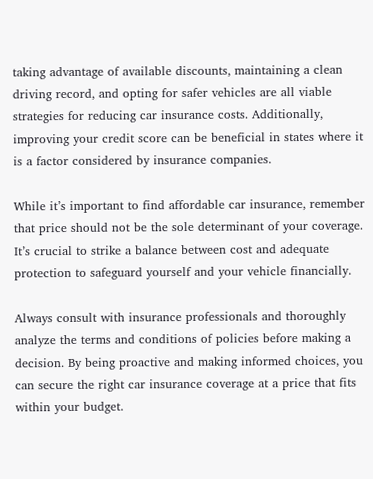taking advantage of available discounts, maintaining a clean driving record, and opting for safer vehicles are all viable strategies for reducing car insurance costs. Additionally, improving your credit score can be beneficial in states where it is a factor considered by insurance companies.

While it’s important to find affordable car insurance, remember that price should not be the sole determinant of your coverage. It’s crucial to strike a balance between cost and adequate protection to safeguard yourself and your vehicle financially.

Always consult with insurance professionals and thoroughly analyze the terms and conditions of policies before making a decision. By being proactive and making informed choices, you can secure the right car insurance coverage at a price that fits within your budget.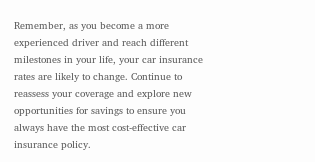Remember, as you become a more experienced driver and reach different milestones in your life, your car insurance rates are likely to change. Continue to reassess your coverage and explore new opportunities for savings to ensure you always have the most cost-effective car insurance policy.